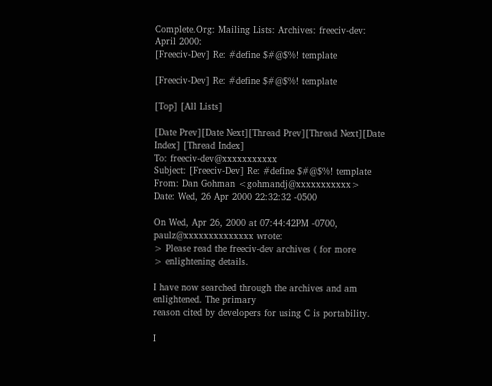Complete.Org: Mailing Lists: Archives: freeciv-dev: April 2000:
[Freeciv-Dev] Re: #define $#@$%! template

[Freeciv-Dev] Re: #define $#@$%! template

[Top] [All Lists]

[Date Prev][Date Next][Thread Prev][Thread Next][Date Index] [Thread Index]
To: freeciv-dev@xxxxxxxxxxx
Subject: [Freeciv-Dev] Re: #define $#@$%! template
From: Dan Gohman <gohmandj@xxxxxxxxxxx>
Date: Wed, 26 Apr 2000 22:32:32 -0500

On Wed, Apr 26, 2000 at 07:44:42PM -0700, paulz@xxxxxxxxxxxxxx wrote:
> Please read the freeciv-dev archives ( for more
> enlightening details.

I have now searched through the archives and am enlightened. The primary
reason cited by developers for using C is portability.

I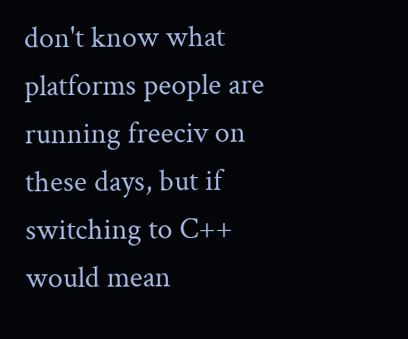don't know what platforms people are running freeciv on these days, but if
switching to C++ would mean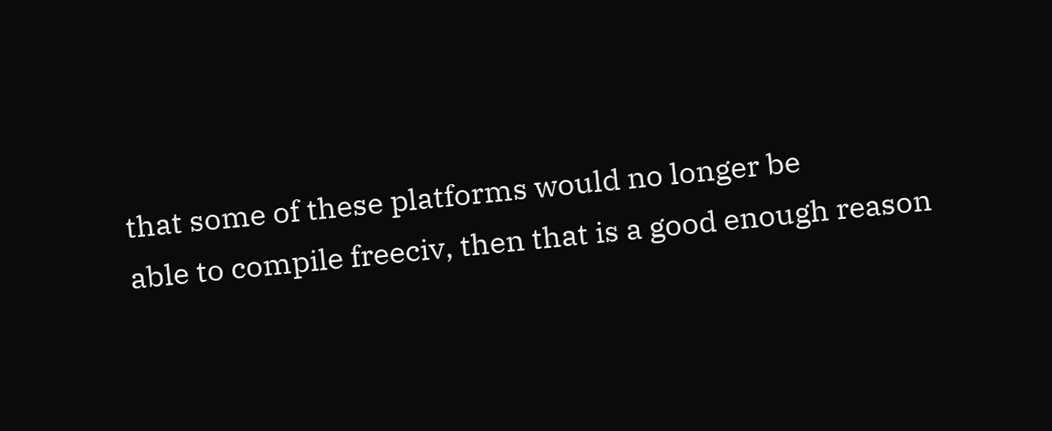that some of these platforms would no longer be
able to compile freeciv, then that is a good enough reason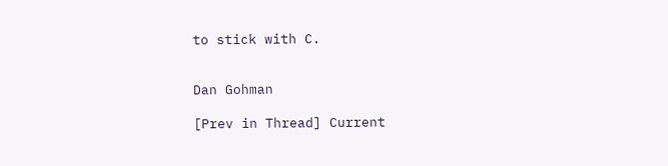to stick with C.


Dan Gohman

[Prev in Thread] Current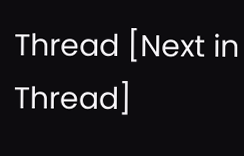Thread [Next in Thread]